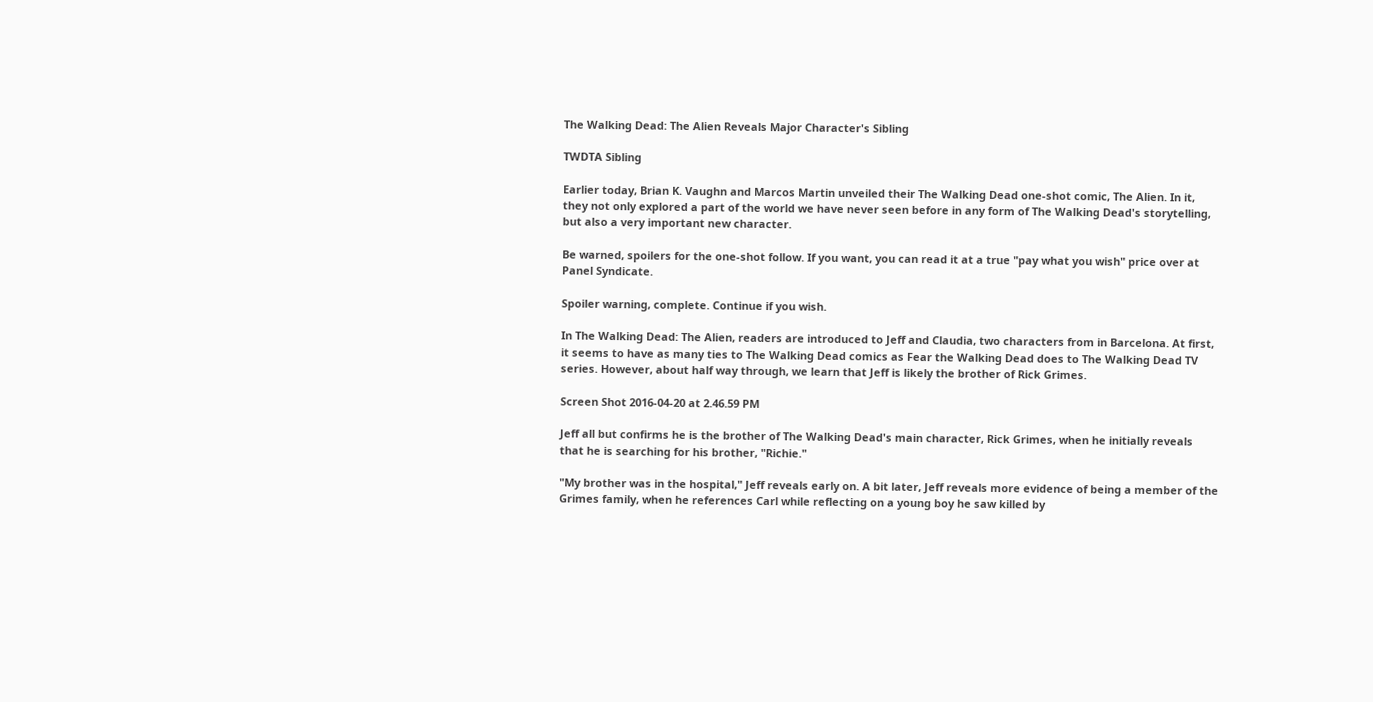The Walking Dead: The Alien Reveals Major Character's Sibling

TWDTA Sibling

Earlier today, Brian K. Vaughn and Marcos Martin unveiled their The Walking Dead one-shot comic, The Alien. In it, they not only explored a part of the world we have never seen before in any form of The Walking Dead's storytelling, but also a very important new character.

Be warned, spoilers for the one-shot follow. If you want, you can read it at a true "pay what you wish" price over at Panel Syndicate.

Spoiler warning, complete. Continue if you wish.

In The Walking Dead: The Alien, readers are introduced to Jeff and Claudia, two characters from in Barcelona. At first, it seems to have as many ties to The Walking Dead comics as Fear the Walking Dead does to The Walking Dead TV series. However, about half way through, we learn that Jeff is likely the brother of Rick Grimes.

Screen Shot 2016-04-20 at 2.46.59 PM

Jeff all but confirms he is the brother of The Walking Dead's main character, Rick Grimes, when he initially reveals that he is searching for his brother, "Richie."

"My brother was in the hospital," Jeff reveals early on. A bit later, Jeff reveals more evidence of being a member of the Grimes family, when he references Carl while reflecting on a young boy he saw killed by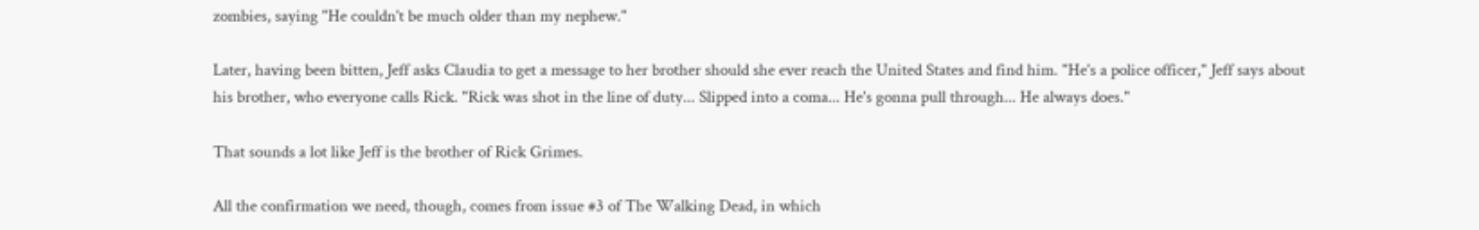zombies, saying "He couldn't be much older than my nephew."

Later, having been bitten, Jeff asks Claudia to get a message to her brother should she ever reach the United States and find him. "He's a police officer," Jeff says about his brother, who everyone calls Rick. "Rick was shot in the line of duty... Slipped into a coma... He's gonna pull through... He always does."

That sounds a lot like Jeff is the brother of Rick Grimes.

All the confirmation we need, though, comes from issue #3 of The Walking Dead, in which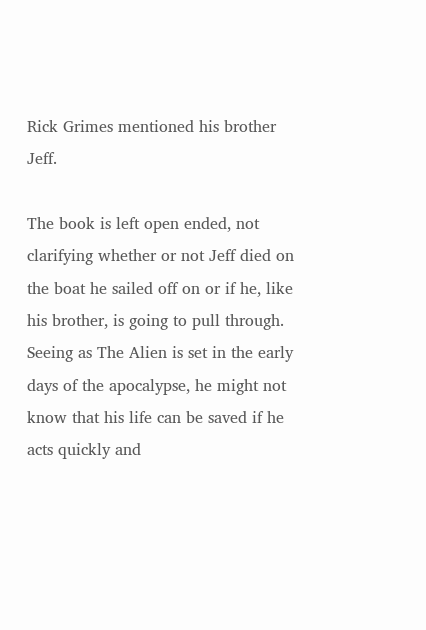Rick Grimes mentioned his brother Jeff.

The book is left open ended, not clarifying whether or not Jeff died on the boat he sailed off on or if he, like his brother, is going to pull through. Seeing as The Alien is set in the early days of the apocalypse, he might not know that his life can be saved if he acts quickly and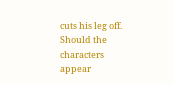cuts his leg off. Should the characters appear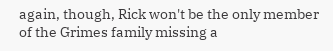again, though, Rick won't be the only member of the Grimes family missing a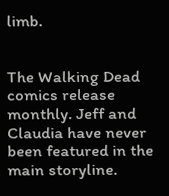limb.


The Walking Dead comics release monthly. Jeff and Claudia have never been featured in the main storyline.